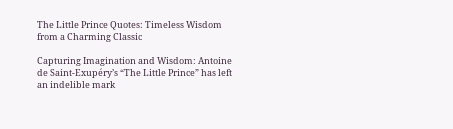The Little Prince Quotes: Timeless Wisdom from a Charming Classic

Capturing Imagination and Wisdom: Antoine de Saint-Exupéry’s “The Little Prince” has left an indelible mark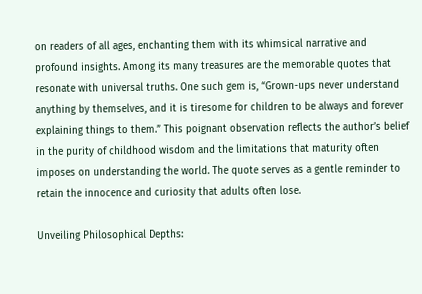on readers of all ages, enchanting them with its whimsical narrative and profound insights. Among its many treasures are the memorable quotes that resonate with universal truths. One such gem is, “Grown-ups never understand anything by themselves, and it is tiresome for children to be always and forever explaining things to them.” This poignant observation reflects the author’s belief in the purity of childhood wisdom and the limitations that maturity often imposes on understanding the world. The quote serves as a gentle reminder to retain the innocence and curiosity that adults often lose.

Unveiling Philosophical Depths: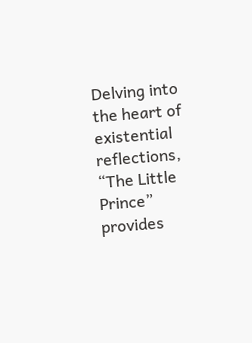Delving into the heart of existential reflections, “The Little Prince” provides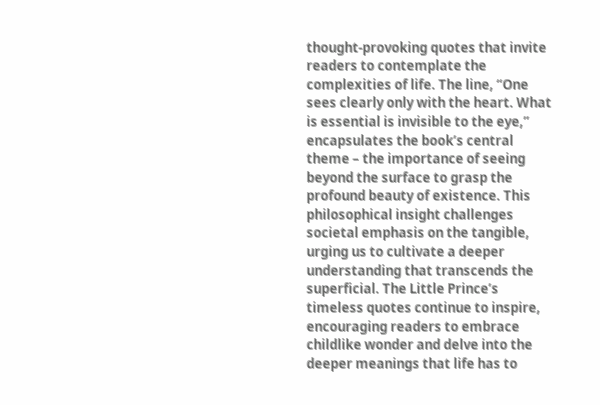thought-provoking quotes that invite readers to contemplate the complexities of life. The line, “One sees clearly only with the heart. What is essential is invisible to the eye,” encapsulates the book’s central theme – the importance of seeing beyond the surface to grasp the profound beauty of existence. This philosophical insight challenges societal emphasis on the tangible, urging us to cultivate a deeper understanding that transcends the superficial. The Little Prince’s timeless quotes continue to inspire, encouraging readers to embrace childlike wonder and delve into the deeper meanings that life has to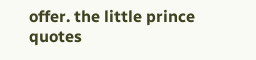offer. the little prince quotes